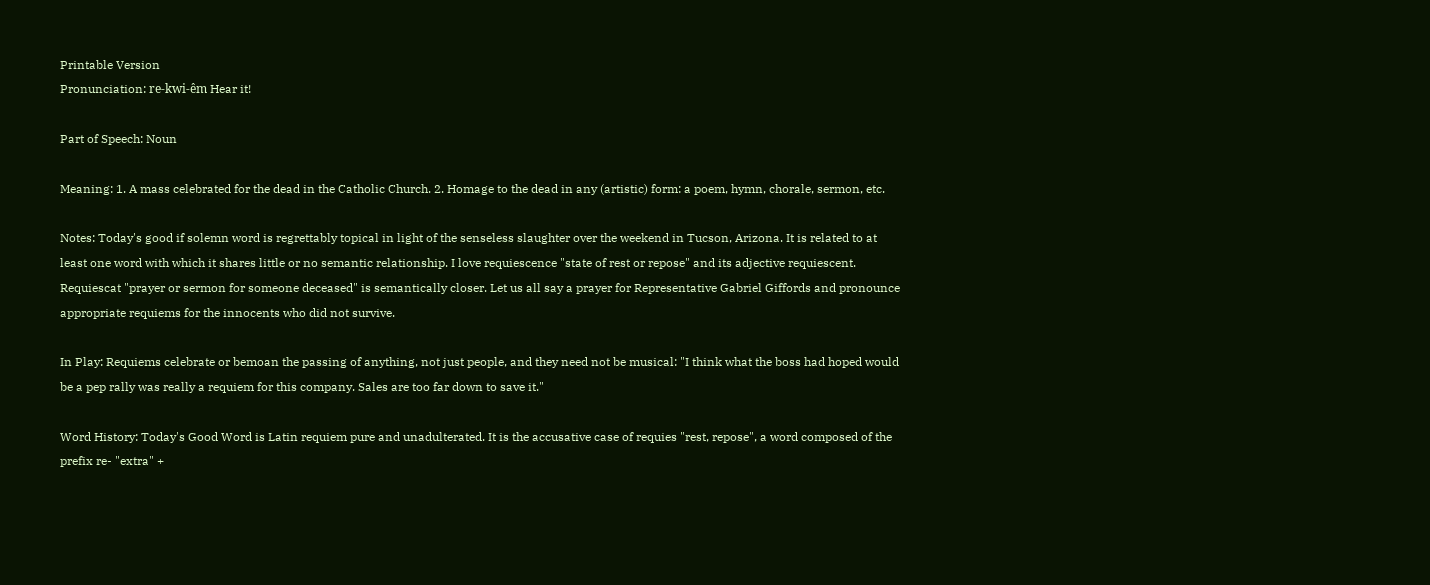Printable Version
Pronunciation: re-kwi-êm Hear it!

Part of Speech: Noun

Meaning: 1. A mass celebrated for the dead in the Catholic Church. 2. Homage to the dead in any (artistic) form: a poem, hymn, chorale, sermon, etc.

Notes: Today's good if solemn word is regrettably topical in light of the senseless slaughter over the weekend in Tucson, Arizona. It is related to at least one word with which it shares little or no semantic relationship. I love requiescence "state of rest or repose" and its adjective requiescent. Requiescat "prayer or sermon for someone deceased" is semantically closer. Let us all say a prayer for Representative Gabriel Giffords and pronounce appropriate requiems for the innocents who did not survive.

In Play: Requiems celebrate or bemoan the passing of anything, not just people, and they need not be musical: "I think what the boss had hoped would be a pep rally was really a requiem for this company. Sales are too far down to save it."

Word History: Today's Good Word is Latin requiem pure and unadulterated. It is the accusative case of requies "rest, repose", a word composed of the prefix re- "extra" +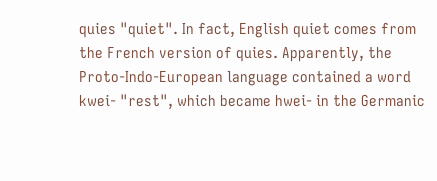quies "quiet". In fact, English quiet comes from the French version of quies. Apparently, the Proto-Indo-European language contained a word kwei- "rest", which became hwei- in the Germanic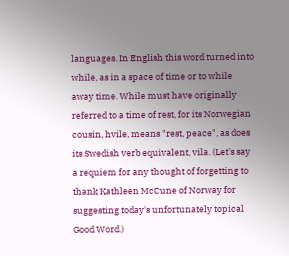languages. In English this word turned into while, as in a space of time or to while away time. While must have originally referred to a time of rest, for its Norwegian cousin, hvile, means "rest, peace", as does its Swedish verb equivalent, vila. (Let's say a requiem for any thought of forgetting to thank Kathleen McCune of Norway for suggesting today's unfortunately topical Good Word.)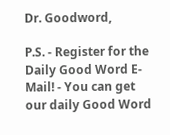Dr. Goodword,

P.S. - Register for the Daily Good Word E-Mail! - You can get our daily Good Word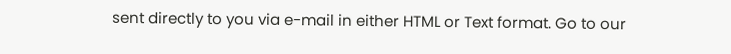sent directly to you via e-mail in either HTML or Text format. Go to our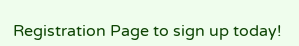Registration Page to sign up today!